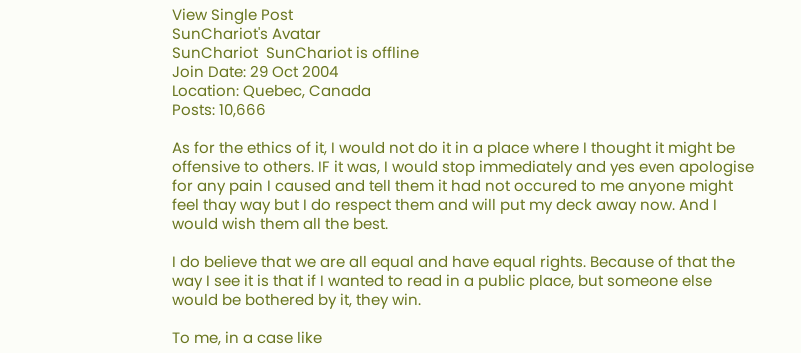View Single Post
SunChariot's Avatar
SunChariot  SunChariot is offline
Join Date: 29 Oct 2004
Location: Quebec, Canada
Posts: 10,666

As for the ethics of it, I would not do it in a place where I thought it might be offensive to others. IF it was, I would stop immediately and yes even apologise for any pain I caused and tell them it had not occured to me anyone might feel thay way but I do respect them and will put my deck away now. And I would wish them all the best.

I do believe that we are all equal and have equal rights. Because of that the way I see it is that if I wanted to read in a public place, but someone else would be bothered by it, they win.

To me, in a case like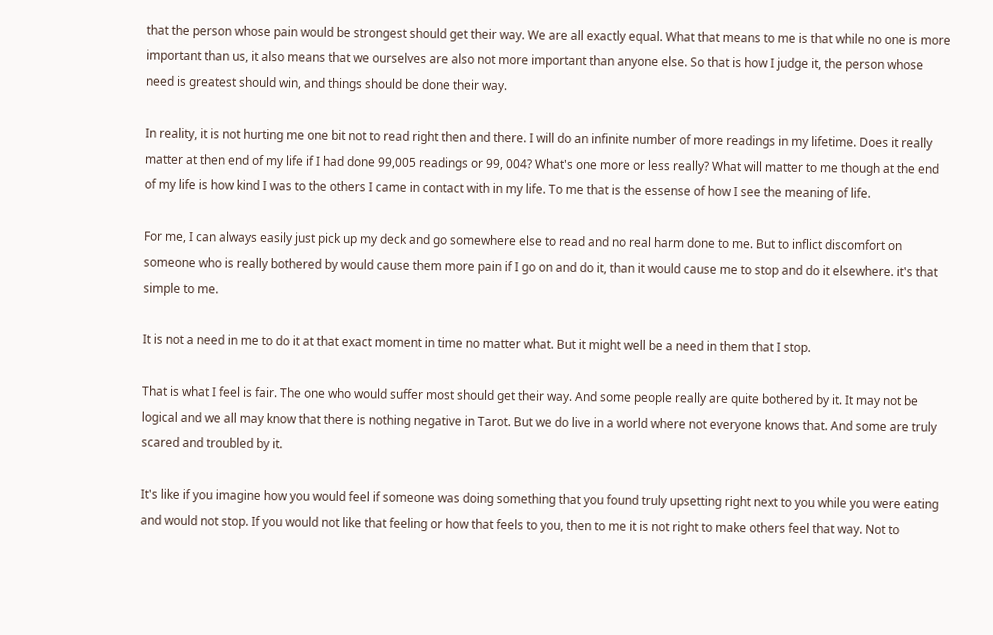that the person whose pain would be strongest should get their way. We are all exactly equal. What that means to me is that while no one is more important than us, it also means that we ourselves are also not more important than anyone else. So that is how I judge it, the person whose need is greatest should win, and things should be done their way.

In reality, it is not hurting me one bit not to read right then and there. I will do an infinite number of more readings in my lifetime. Does it really matter at then end of my life if I had done 99,005 readings or 99, 004? What's one more or less really? What will matter to me though at the end of my life is how kind I was to the others I came in contact with in my life. To me that is the essense of how I see the meaning of life.

For me, I can always easily just pick up my deck and go somewhere else to read and no real harm done to me. But to inflict discomfort on someone who is really bothered by would cause them more pain if I go on and do it, than it would cause me to stop and do it elsewhere. it's that simple to me.

It is not a need in me to do it at that exact moment in time no matter what. But it might well be a need in them that I stop.

That is what I feel is fair. The one who would suffer most should get their way. And some people really are quite bothered by it. It may not be logical and we all may know that there is nothing negative in Tarot. But we do live in a world where not everyone knows that. And some are truly scared and troubled by it.

It's like if you imagine how you would feel if someone was doing something that you found truly upsetting right next to you while you were eating and would not stop. If you would not like that feeling or how that feels to you, then to me it is not right to make others feel that way. Not to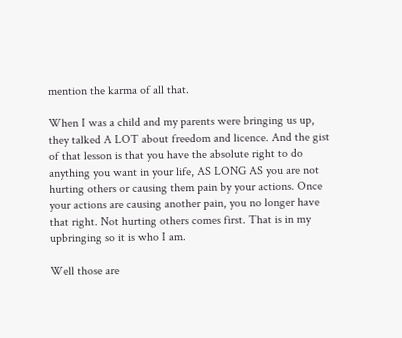mention the karma of all that.

When I was a child and my parents were bringing us up, they talked A LOT about freedom and licence. And the gist of that lesson is that you have the absolute right to do anything you want in your life, AS LONG AS you are not hurting others or causing them pain by your actions. Once your actions are causing another pain, you no longer have that right. Not hurting others comes first. That is in my upbringing so it is who I am.

Well those are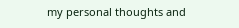my personal thoughts and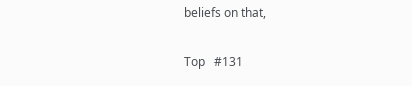beliefs on that,

Top   #131